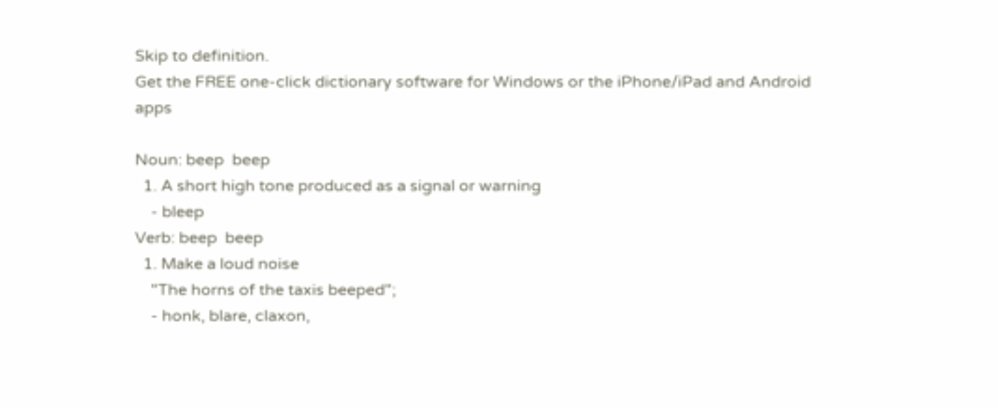Skip to definition.
Get the FREE one-click dictionary software for Windows or the iPhone/iPad and Android apps

Noun: beep  beep
  1. A short high tone produced as a signal or warning
    - bleep
Verb: beep  beep
  1. Make a loud noise
    "The horns of the taxis beeped";
    - honk, blare, claxon,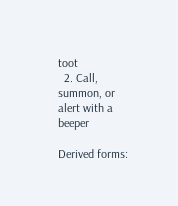toot
  2. Call, summon, or alert with a beeper

Derived forms: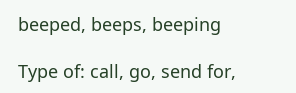beeped, beeps, beeping

Type of: call, go, send for,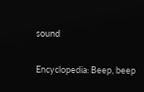sound

Encyclopedia: Beep, beep